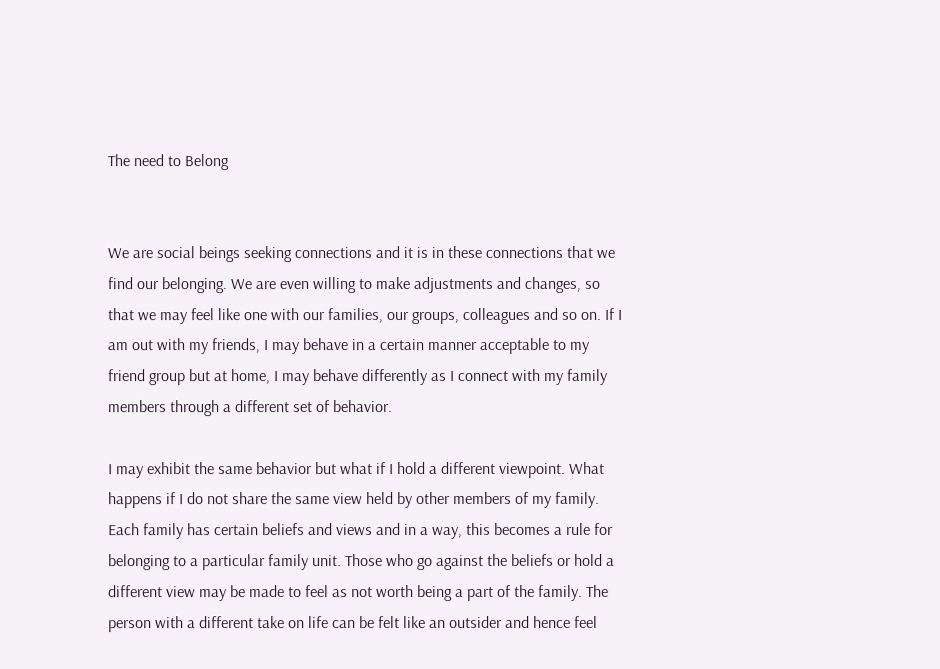The need to Belong


We are social beings seeking connections and it is in these connections that we find our belonging. We are even willing to make adjustments and changes, so that we may feel like one with our families, our groups, colleagues and so on. If I am out with my friends, I may behave in a certain manner acceptable to my friend group but at home, I may behave differently as I connect with my family members through a different set of behavior.

I may exhibit the same behavior but what if I hold a different viewpoint. What happens if I do not share the same view held by other members of my family. Each family has certain beliefs and views and in a way, this becomes a rule for belonging to a particular family unit. Those who go against the beliefs or hold a different view may be made to feel as not worth being a part of the family. The person with a different take on life can be felt like an outsider and hence feel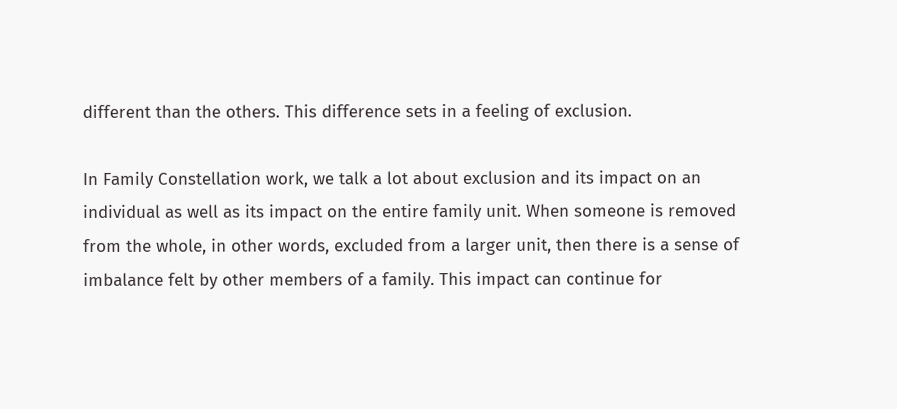different than the others. This difference sets in a feeling of exclusion.

In Family Constellation work, we talk a lot about exclusion and its impact on an individual as well as its impact on the entire family unit. When someone is removed from the whole, in other words, excluded from a larger unit, then there is a sense of imbalance felt by other members of a family. This impact can continue for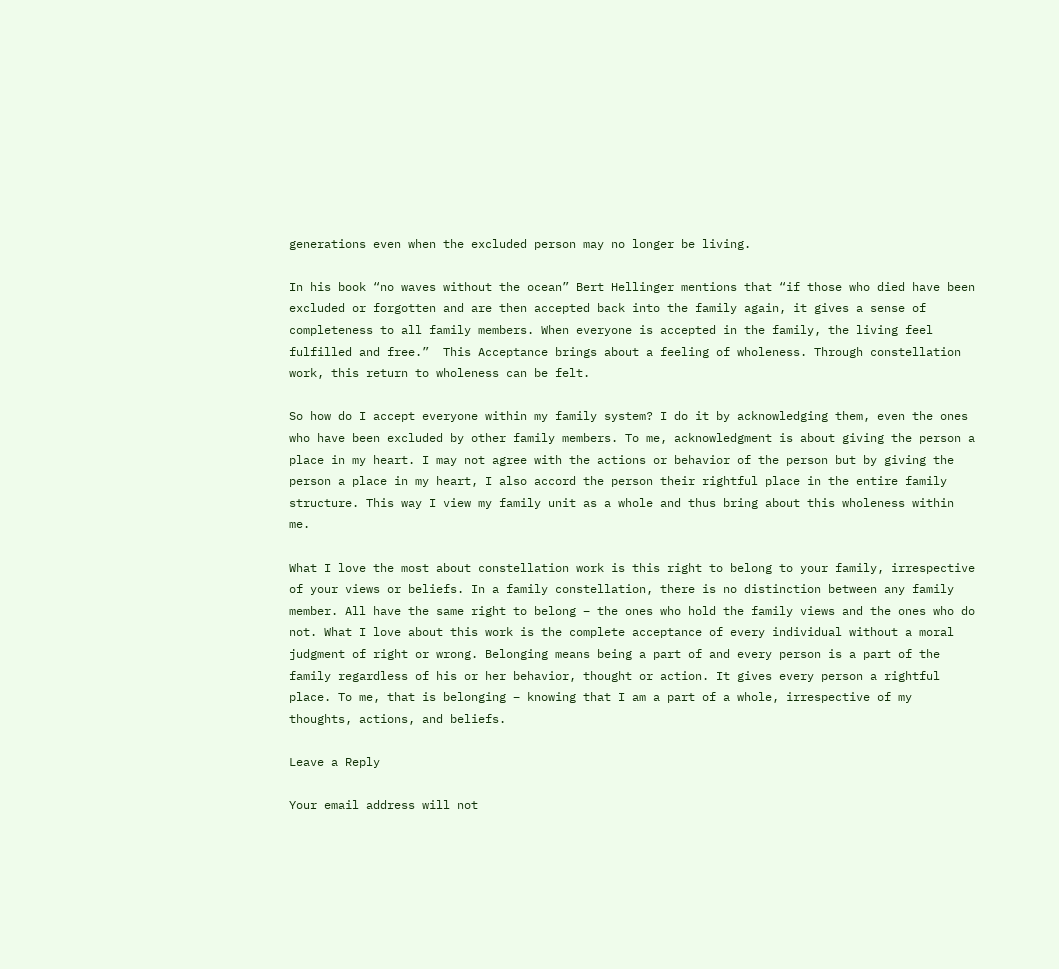generations even when the excluded person may no longer be living.

In his book “no waves without the ocean” Bert Hellinger mentions that “if those who died have been excluded or forgotten and are then accepted back into the family again, it gives a sense of completeness to all family members. When everyone is accepted in the family, the living feel fulfilled and free.”  This Acceptance brings about a feeling of wholeness. Through constellation work, this return to wholeness can be felt.

So how do I accept everyone within my family system? I do it by acknowledging them, even the ones who have been excluded by other family members. To me, acknowledgment is about giving the person a place in my heart. I may not agree with the actions or behavior of the person but by giving the person a place in my heart, I also accord the person their rightful place in the entire family structure. This way I view my family unit as a whole and thus bring about this wholeness within me.

What I love the most about constellation work is this right to belong to your family, irrespective of your views or beliefs. In a family constellation, there is no distinction between any family member. All have the same right to belong – the ones who hold the family views and the ones who do not. What I love about this work is the complete acceptance of every individual without a moral judgment of right or wrong. Belonging means being a part of and every person is a part of the family regardless of his or her behavior, thought or action. It gives every person a rightful place. To me, that is belonging – knowing that I am a part of a whole, irrespective of my thoughts, actions, and beliefs.

Leave a Reply

Your email address will not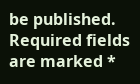be published. Required fields are marked *